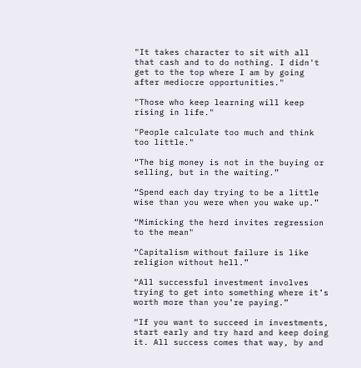"It takes character to sit with all that cash and to do nothing. I didn't get to the top where I am by going after mediocre opportunities."

"Those who keep learning will keep rising in life."

"People calculate too much and think too little."

“The big money is not in the buying or selling, but in the waiting.”

“Spend each day trying to be a little wise than you were when you wake up.”

“Mimicking the herd invites regression to the mean"

“Capitalism without failure is like religion without hell.”

“All successful investment involves trying to get into something where it’s worth more than you’re paying.”

“If you want to succeed in investments, start early and try hard and keep doing it. All success comes that way, by and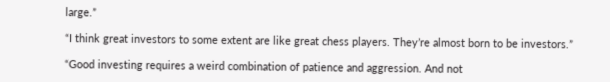large.”

“I think great investors to some extent are like great chess players. They’re almost born to be investors.”

“Good investing requires a weird combination of patience and aggression. And not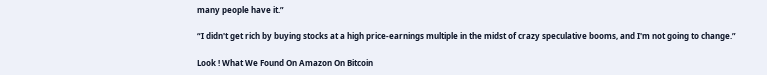many people have it.”

“I didn't get rich by buying stocks at a high price-earnings multiple in the midst of crazy speculative booms, and I'm not going to change.”

Look ! What We Found On Amazon On Bitcoin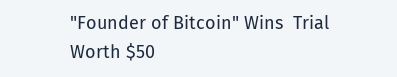"Founder of Bitcoin" Wins  Trial Worth $50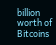billion worth of Bitcoins